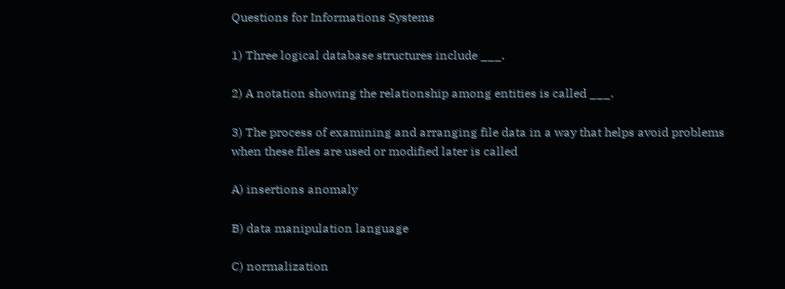Questions for Informations Systems

1) Three logical database structures include ___.

2) A notation showing the relationship among entities is called ___.

3) The process of examining and arranging file data in a way that helps avoid problems when these files are used or modified later is called

A) insertions anomaly

B) data manipulation language

C) normalization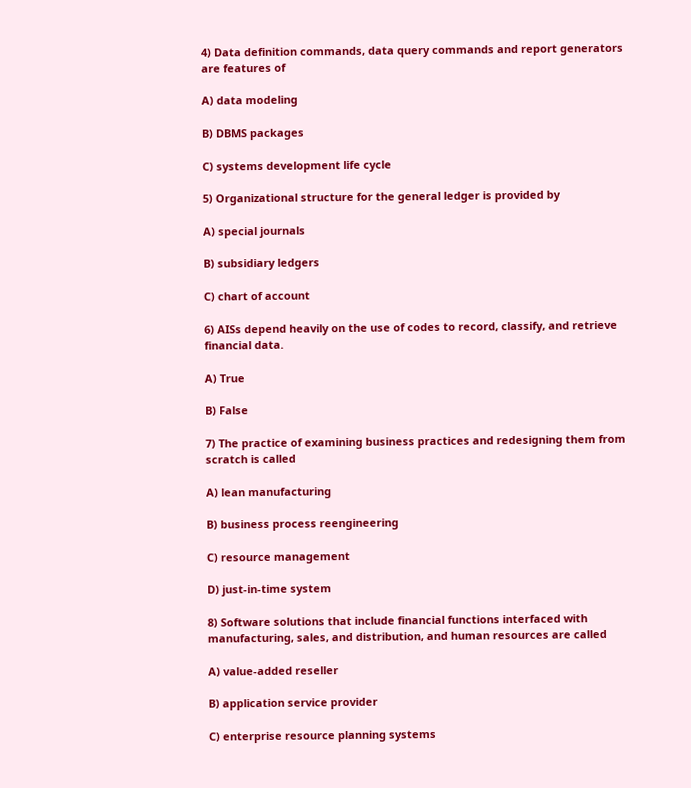4) Data definition commands, data query commands and report generators are features of

A) data modeling

B) DBMS packages

C) systems development life cycle

5) Organizational structure for the general ledger is provided by

A) special journals

B) subsidiary ledgers

C) chart of account

6) AISs depend heavily on the use of codes to record, classify, and retrieve financial data.

A) True

B) False

7) The practice of examining business practices and redesigning them from scratch is called

A) lean manufacturing

B) business process reengineering

C) resource management

D) just-in-time system

8) Software solutions that include financial functions interfaced with manufacturing, sales, and distribution, and human resources are called

A) value-added reseller

B) application service provider

C) enterprise resource planning systems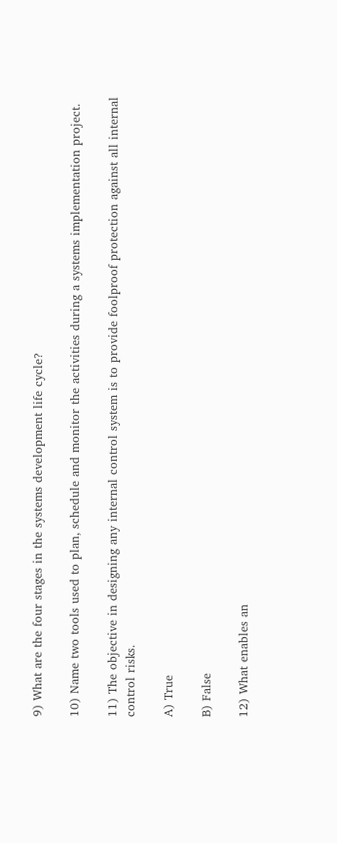9) What are the four stages in the systems development life cycle?

10) Name two tools used to plan, schedule and monitor the activities during a systems implementation project.

11) The objective in designing any internal control system is to provide foolproof protection against all internal control risks.

A) True

B) False

12) What enables an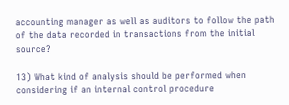accounting manager as well as auditors to follow the path of the data recorded in transactions from the initial source?

13) What kind of analysis should be performed when considering if an internal control procedure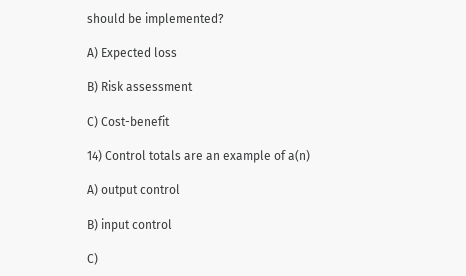should be implemented?

A) Expected loss

B) Risk assessment

C) Cost-benefit

14) Control totals are an example of a(n)

A) output control

B) input control

C)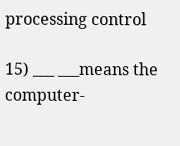processing control

15) ___ ___means the computer-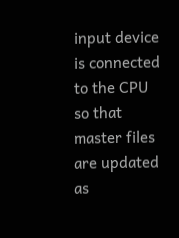input device is connected to the CPU so that master files are updated as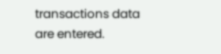transactions data are entered.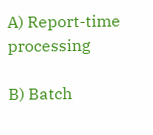A) Report-time processing

B) Batch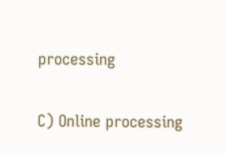processing

C) Online processing